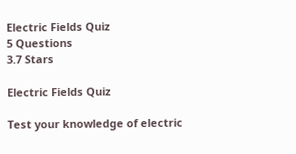Electric Fields Quiz
5 Questions
3.7 Stars

Electric Fields Quiz

Test your knowledge of electric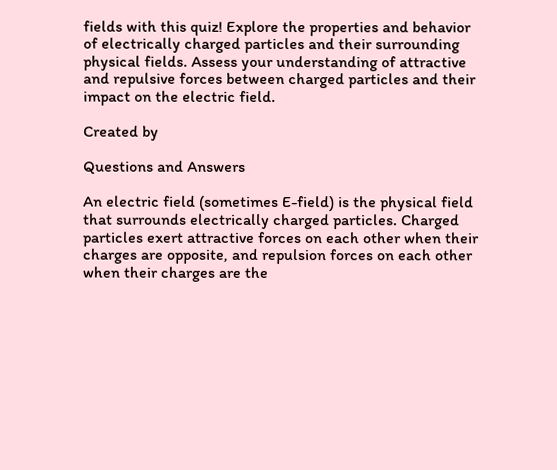fields with this quiz! Explore the properties and behavior of electrically charged particles and their surrounding physical fields. Assess your understanding of attractive and repulsive forces between charged particles and their impact on the electric field.

Created by

Questions and Answers

An electric field (sometimes E-field) is the physical field that surrounds electrically charged particles. Charged particles exert attractive forces on each other when their charges are opposite, and repulsion forces on each other when their charges are the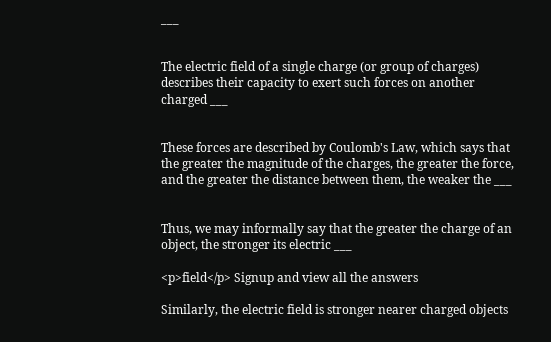___


The electric field of a single charge (or group of charges) describes their capacity to exert such forces on another charged ___


These forces are described by Coulomb's Law, which says that the greater the magnitude of the charges, the greater the force, and the greater the distance between them, the weaker the ___


Thus, we may informally say that the greater the charge of an object, the stronger its electric ___

<p>field</p> Signup and view all the answers

Similarly, the electric field is stronger nearer charged objects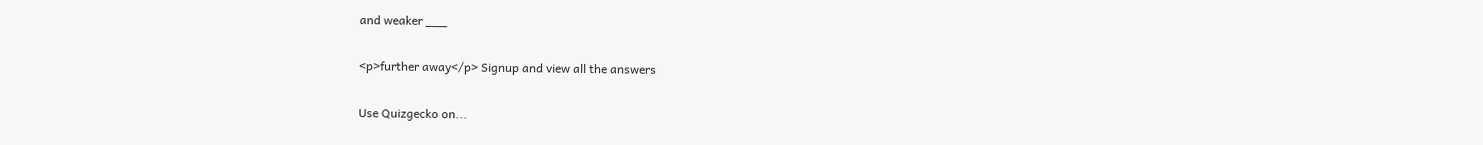and weaker ___

<p>further away</p> Signup and view all the answers

Use Quizgecko on...